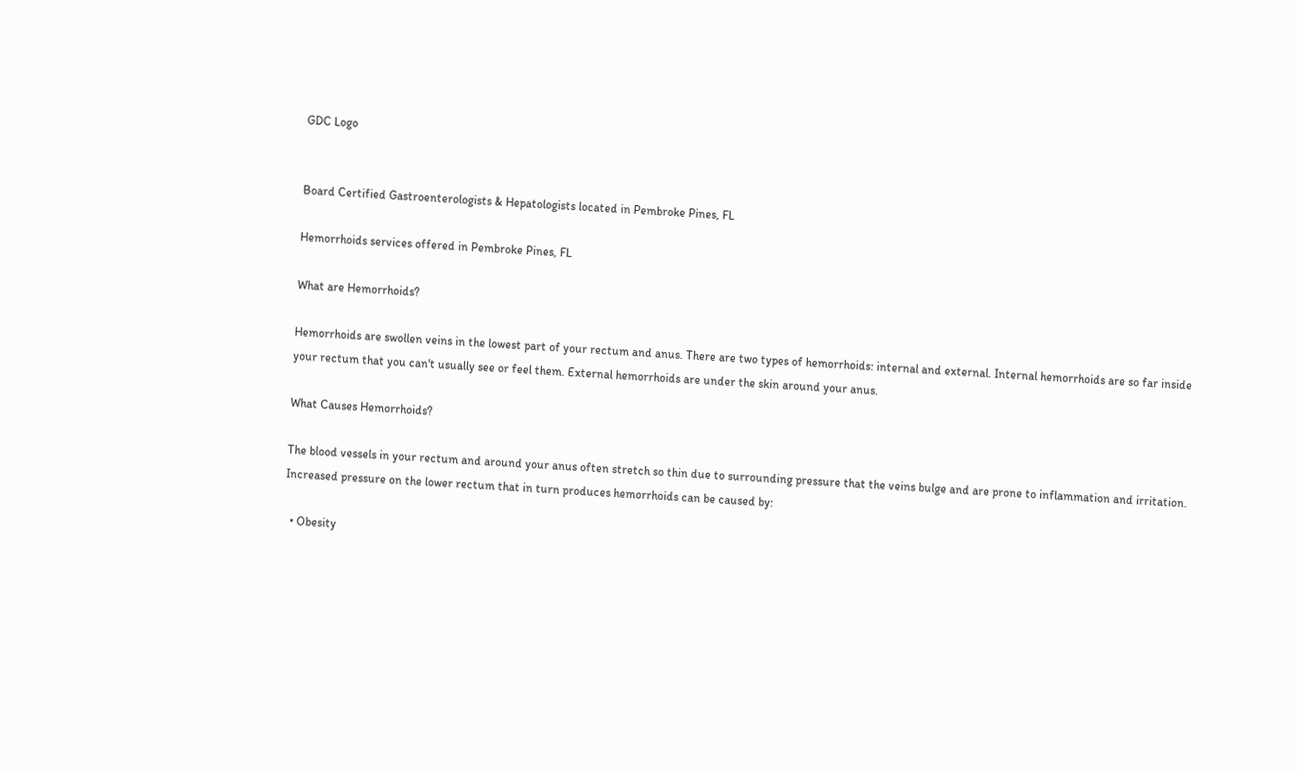GDC Logo


Board Certified Gastroenterologists & Hepatologists located in Pembroke Pines, FL

Hemorrhoids services offered in Pembroke Pines, FL

What are Hemorrhoids?

Hemorrhoids are swollen veins in the lowest part of your rectum and anus. There are two types of hemorrhoids: internal and external. Internal hemorrhoids are so far inside your rectum that you can't usually see or feel them. External hemorrhoids are under the skin around your anus.

What Causes Hemorrhoids?

The blood vessels in your rectum and around your anus often stretch so thin due to surrounding pressure that the veins bulge and are prone to inflammation and irritation.  Increased pressure on the lower rectum that in turn produces hemorrhoids can be caused by:

  • Obesity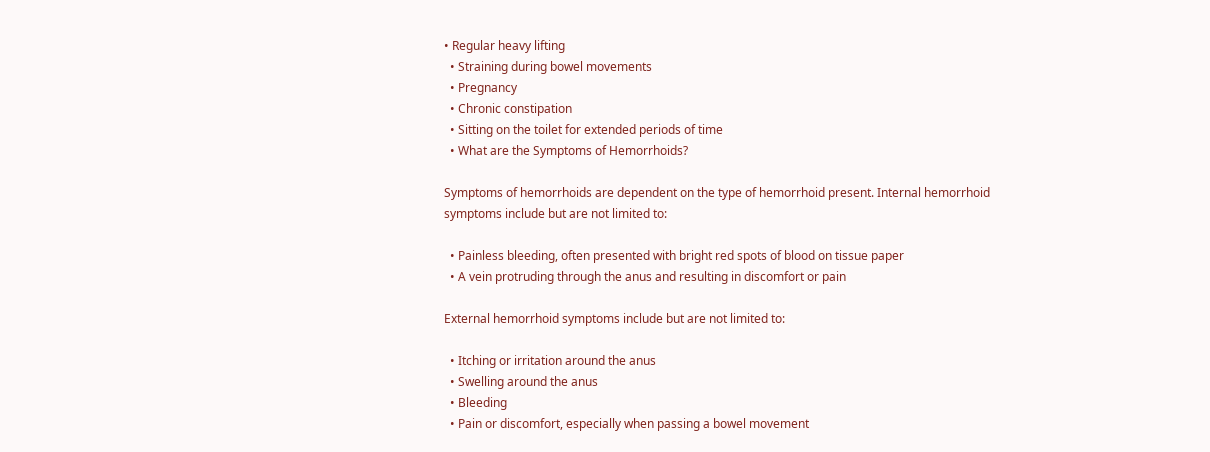• Regular heavy lifting
  • Straining during bowel movements
  • Pregnancy
  • Chronic constipation
  • Sitting on the toilet for extended periods of time
  • What are the Symptoms of Hemorrhoids?

Symptoms of hemorrhoids are dependent on the type of hemorrhoid present. Internal hemorrhoid symptoms include but are not limited to:

  • Painless bleeding, often presented with bright red spots of blood on tissue paper
  • A vein protruding through the anus and resulting in discomfort or pain

External hemorrhoid symptoms include but are not limited to:

  • Itching or irritation around the anus
  • Swelling around the anus
  • Bleeding
  • Pain or discomfort, especially when passing a bowel movement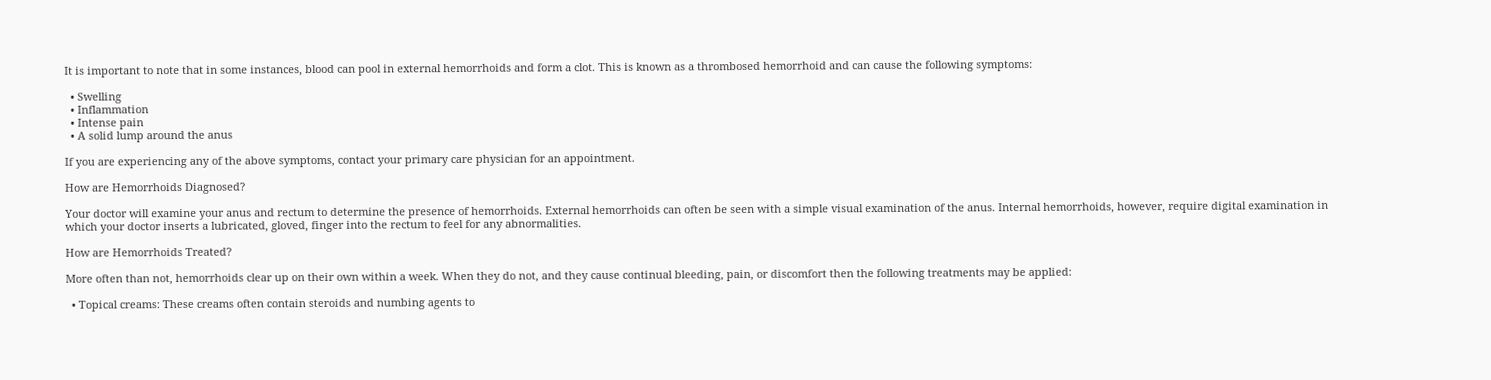It is important to note that in some instances, blood can pool in external hemorrhoids and form a clot. This is known as a thrombosed hemorrhoid and can cause the following symptoms:

  • Swelling
  • Inflammation
  • Intense pain
  • A solid lump around the anus

If you are experiencing any of the above symptoms, contact your primary care physician for an appointment.

How are Hemorrhoids Diagnosed?

Your doctor will examine your anus and rectum to determine the presence of hemorrhoids. External hemorrhoids can often be seen with a simple visual examination of the anus. Internal hemorrhoids, however, require digital examination in which your doctor inserts a lubricated, gloved, finger into the rectum to feel for any abnormalities.

How are Hemorrhoids Treated?

More often than not, hemorrhoids clear up on their own within a week. When they do not, and they cause continual bleeding, pain, or discomfort then the following treatments may be applied:

  • Topical creams: These creams often contain steroids and numbing agents to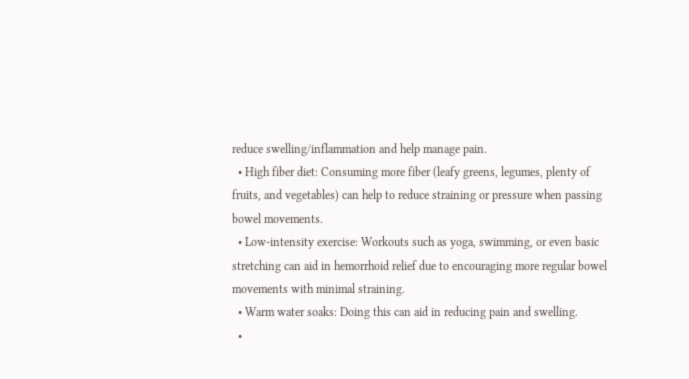reduce swelling/inflammation and help manage pain.
  • High fiber diet: Consuming more fiber (leafy greens, legumes, plenty of fruits, and vegetables) can help to reduce straining or pressure when passing bowel movements.
  • Low-intensity exercise: Workouts such as yoga, swimming, or even basic stretching can aid in hemorrhoid relief due to encouraging more regular bowel movements with minimal straining.
  • Warm water soaks: Doing this can aid in reducing pain and swelling.
  •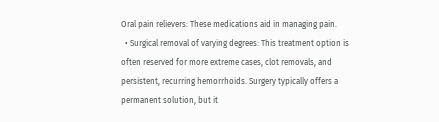Oral pain relievers: These medications aid in managing pain.
  • Surgical removal of varying degrees: This treatment option is often reserved for more extreme cases, clot removals, and persistent, recurring hemorrhoids. Surgery typically offers a permanent solution, but it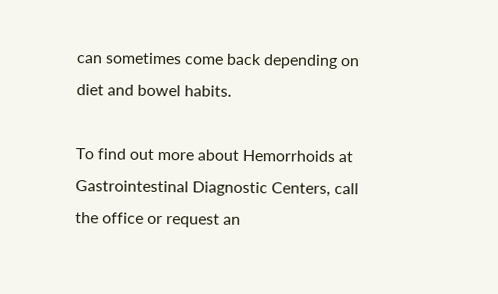can sometimes come back depending on diet and bowel habits.

To find out more about Hemorrhoids at Gastrointestinal Diagnostic Centers, call the office or request an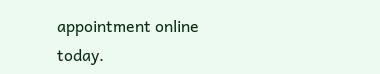appointment online today.